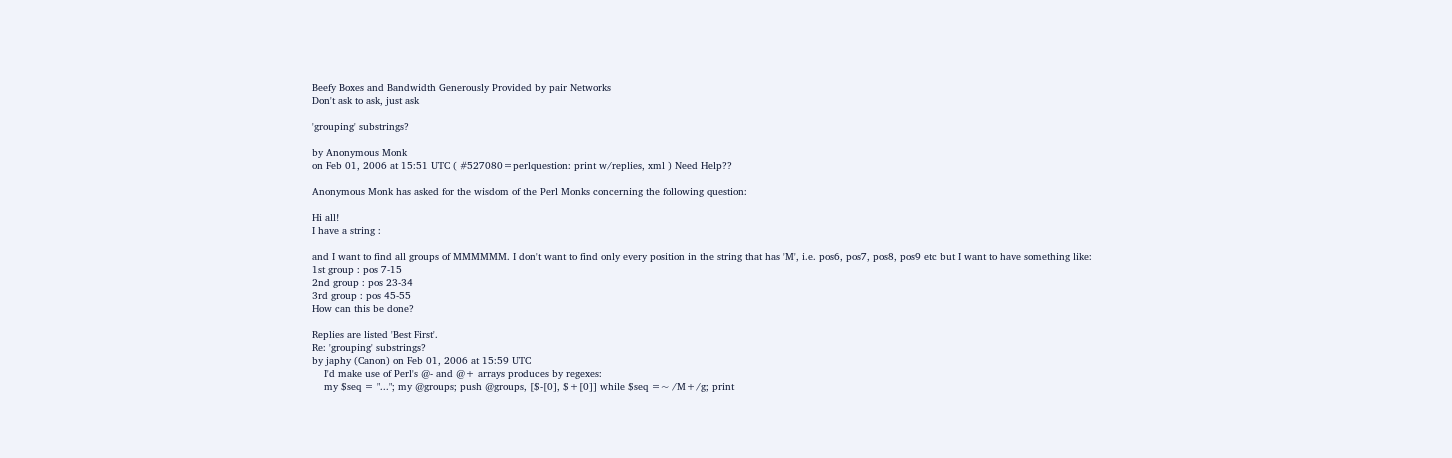Beefy Boxes and Bandwidth Generously Provided by pair Networks
Don't ask to ask, just ask

'grouping' substrings?

by Anonymous Monk
on Feb 01, 2006 at 15:51 UTC ( #527080=perlquestion: print w/replies, xml ) Need Help??

Anonymous Monk has asked for the wisdom of the Perl Monks concerning the following question:

Hi all!
I have a string :

and I want to find all groups of MMMMMM. I don't want to find only every position in the string that has 'M', i.e. pos6, pos7, pos8, pos9 etc but I want to have something like:
1st group : pos 7-15
2nd group : pos 23-34
3rd group : pos 45-55
How can this be done?

Replies are listed 'Best First'.
Re: 'grouping' substrings?
by japhy (Canon) on Feb 01, 2006 at 15:59 UTC
    I'd make use of Perl's @- and @+ arrays produces by regexes:
    my $seq = "..."; my @groups; push @groups, [$-[0], $+[0]] while $seq =~ /M+/g; print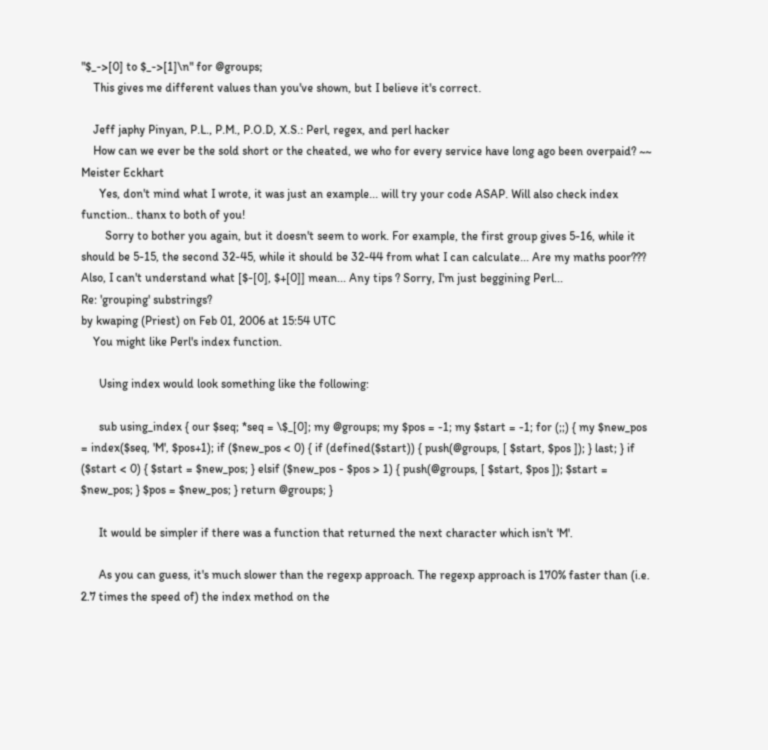"$_->[0] to $_->[1]\n" for @groups;
    This gives me different values than you've shown, but I believe it's correct.

    Jeff japhy Pinyan, P.L., P.M., P.O.D, X.S.: Perl, regex, and perl hacker
    How can we ever be the sold short or the cheated, we who for every service have long ago been overpaid? ~~ Meister Eckhart
      Yes, don't mind what I wrote, it was just an example... will try your code ASAP. Will also check index function.. thanx to both of you!
        Sorry to bother you again, but it doesn't seem to work. For example, the first group gives 5-16, while it should be 5-15, the second 32-45, while it should be 32-44 from what I can calculate... Are my maths poor??? Also, I can't understand what [$-[0], $+[0]] mean... Any tips ? Sorry, I'm just beggining Perl...
Re: 'grouping' substrings?
by kwaping (Priest) on Feb 01, 2006 at 15:54 UTC
    You might like Perl's index function.

      Using index would look something like the following:

      sub using_index { our $seq; *seq = \$_[0]; my @groups; my $pos = -1; my $start = -1; for (;;) { my $new_pos = index($seq, 'M', $pos+1); if ($new_pos < 0) { if (defined($start)) { push(@groups, [ $start, $pos ]); } last; } if ($start < 0) { $start = $new_pos; } elsif ($new_pos - $pos > 1) { push(@groups, [ $start, $pos ]); $start = $new_pos; } $pos = $new_pos; } return @groups; }

      It would be simpler if there was a function that returned the next character which isn't 'M'.

      As you can guess, it's much slower than the regexp approach. The regexp approach is 170% faster than (i.e. 2.7 times the speed of) the index method on the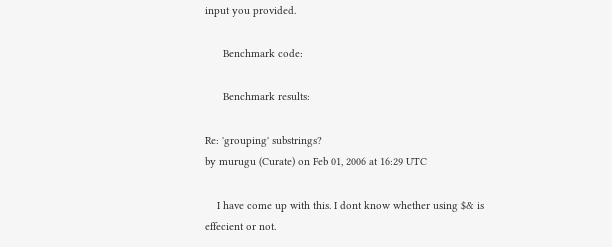input you provided.

      Benchmark code:

      Benchmark results:

Re: 'grouping' substrings?
by murugu (Curate) on Feb 01, 2006 at 16:29 UTC

    I have come up with this. I dont know whether using $& is effecient or not.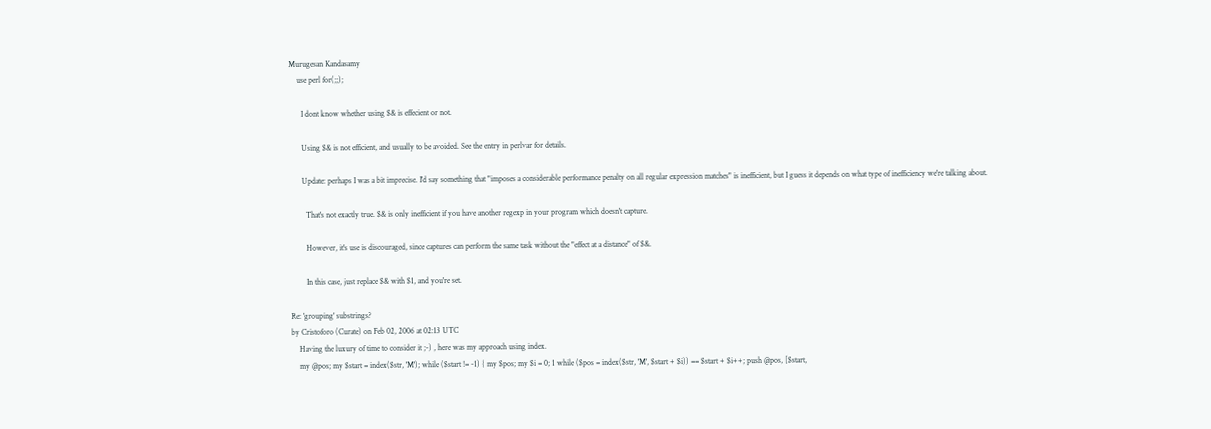Murugesan Kandasamy
    use perl for(;;);

      I dont know whether using $& is effecient or not.

      Using $& is not efficient, and usually to be avoided. See the entry in perlvar for details.

      Update: perhaps I was a bit imprecise. I'd say something that "imposes a considerable performance penalty on all regular expression matches" is inefficient, but I guess it depends on what type of inefficiency we're talking about.

        That's not exactly true. $& is only inefficient if you have another regexp in your program which doesn't capture.

        However, it's use is discouraged, since captures can perform the same task without the "effect at a distance" of $&.

        In this case, just replace $& with $1, and you're set.

Re: 'grouping' substrings?
by Cristoforo (Curate) on Feb 02, 2006 at 02:13 UTC
    Having the luxury of time to consider it ;-) , here was my approach using index.
    my @pos; my $start = index($str, 'M'); while ($start != -1) { my $pos; my $i = 0; 1 while ($pos = index($str, 'M', $start + $i)) == $start + $i++; push @pos, [$start,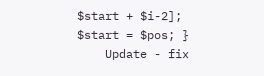$start + $i-2]; $start = $pos; }
    Update - fix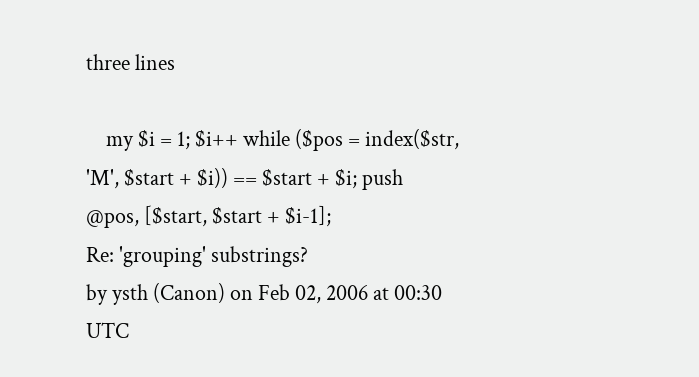three lines

    my $i = 1; $i++ while ($pos = index($str, 'M', $start + $i)) == $start + $i; push @pos, [$start, $start + $i-1];
Re: 'grouping' substrings?
by ysth (Canon) on Feb 02, 2006 at 00:30 UTC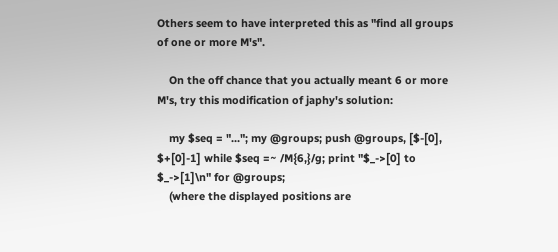Others seem to have interpreted this as "find all groups of one or more M's".

    On the off chance that you actually meant 6 or more M's, try this modification of japhy's solution:

    my $seq = "..."; my @groups; push @groups, [$-[0], $+[0]-1] while $seq =~ /M{6,}/g; print "$_->[0] to $_->[1]\n" for @groups;
    (where the displayed positions are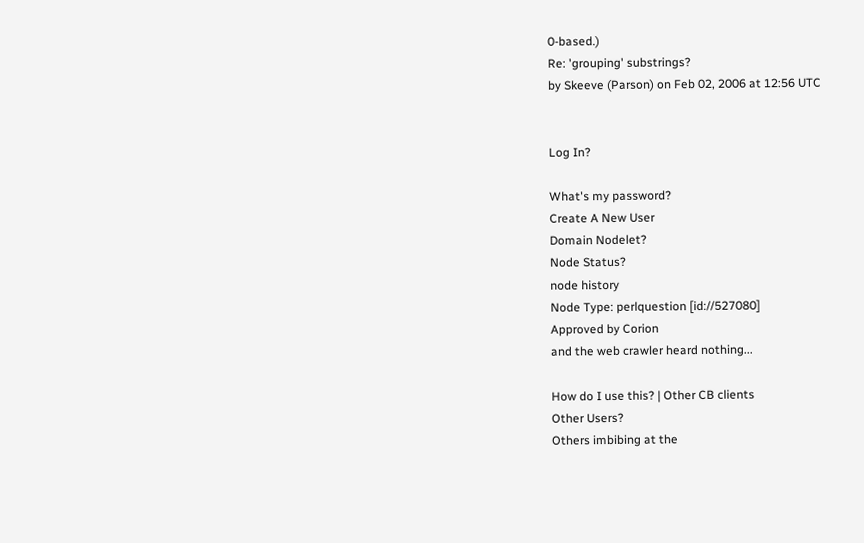0-based.)
Re: 'grouping' substrings?
by Skeeve (Parson) on Feb 02, 2006 at 12:56 UTC


Log In?

What's my password?
Create A New User
Domain Nodelet?
Node Status?
node history
Node Type: perlquestion [id://527080]
Approved by Corion
and the web crawler heard nothing...

How do I use this? | Other CB clients
Other Users?
Others imbibing at the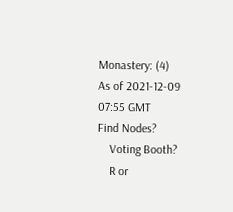Monastery: (4)
As of 2021-12-09 07:55 GMT
Find Nodes?
    Voting Booth?
    R or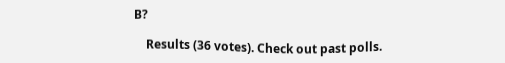B?

    Results (36 votes). Check out past polls.